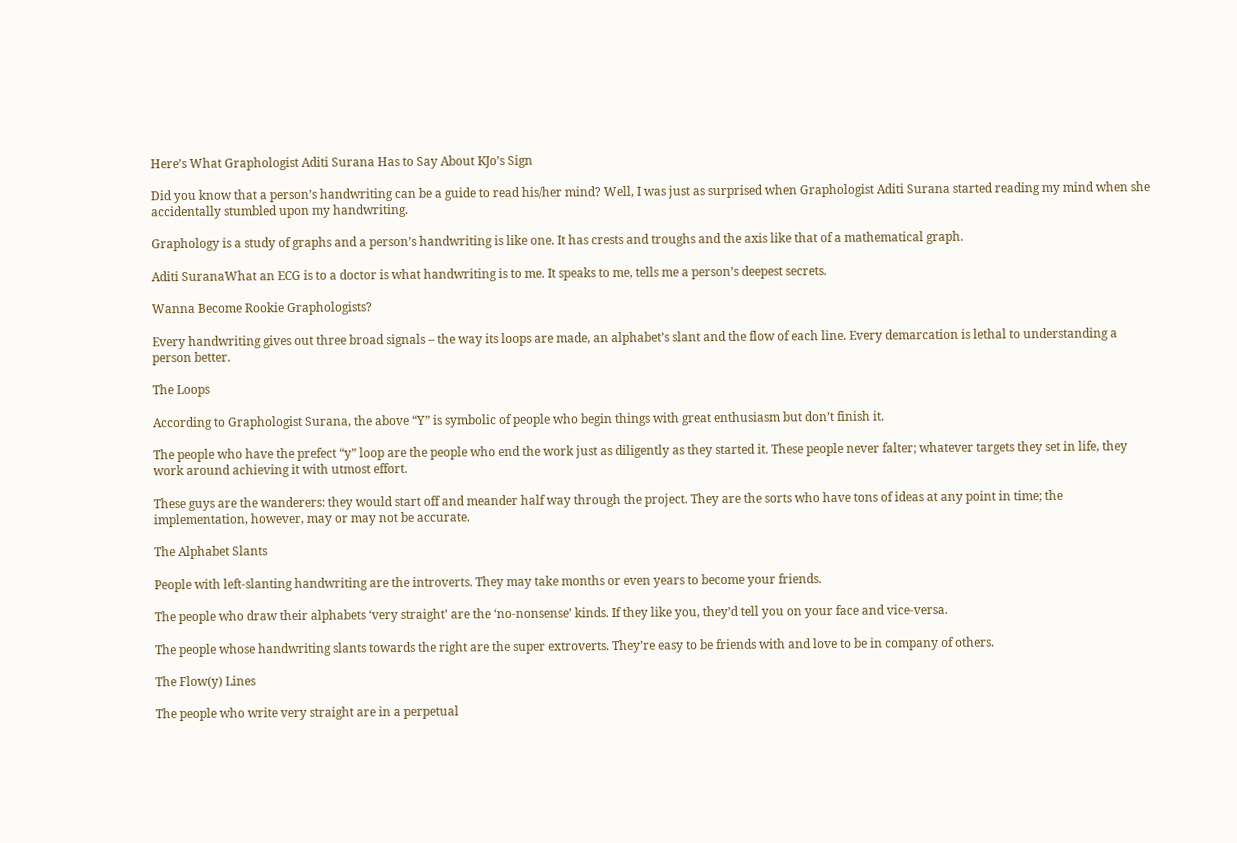Here’s What Graphologist Aditi Surana Has to Say About KJo’s Sign

Did you know that a person’s handwriting can be a guide to read his/her mind? Well, I was just as surprised when Graphologist Aditi Surana started reading my mind when she accidentally stumbled upon my handwriting.

Graphology is a study of graphs and a person’s handwriting is like one. It has crests and troughs and the axis like that of a mathematical graph.

Aditi SuranaWhat an ECG is to a doctor is what handwriting is to me. It speaks to me, tells me a person’s deepest secrets.

Wanna Become Rookie Graphologists?

Every handwriting gives out three broad signals – the way its loops are made, an alphabet’s slant and the flow of each line. Every demarcation is lethal to understanding a person better.

The Loops

According to Graphologist Surana, the above “Y” is symbolic of people who begin things with great enthusiasm but don’t finish it.

The people who have the prefect “y” loop are the people who end the work just as diligently as they started it. These people never falter; whatever targets they set in life, they work around achieving it with utmost effort.

These guys are the wanderers: they would start off and meander half way through the project. They are the sorts who have tons of ideas at any point in time; the implementation, however, may or may not be accurate.

The Alphabet Slants

People with left-slanting handwriting are the introverts. They may take months or even years to become your friends.

The people who draw their alphabets ‘very straight’ are the ‘no-nonsense’ kinds. If they like you, they’d tell you on your face and vice-versa.

The people whose handwriting slants towards the right are the super extroverts. They’re easy to be friends with and love to be in company of others.

The Flow(y) Lines

The people who write very straight are in a perpetual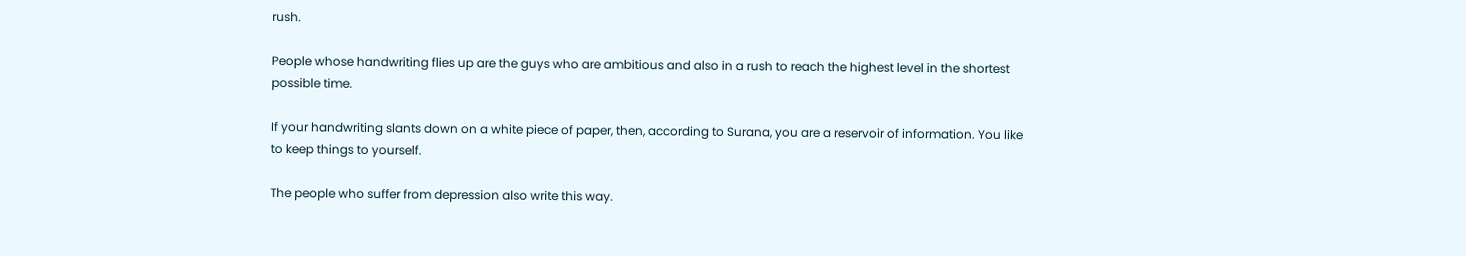rush.

People whose handwriting flies up are the guys who are ambitious and also in a rush to reach the highest level in the shortest possible time.

If your handwriting slants down on a white piece of paper, then, according to Surana, you are a reservoir of information. You like to keep things to yourself.

The people who suffer from depression also write this way.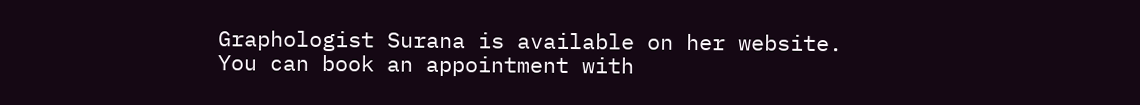Graphologist Surana is available on her website. You can book an appointment with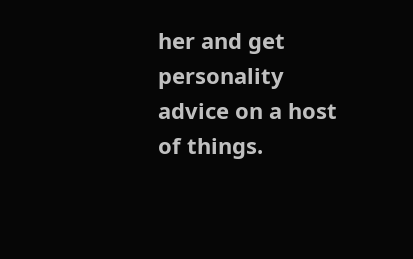her and get personality advice on a host of things.